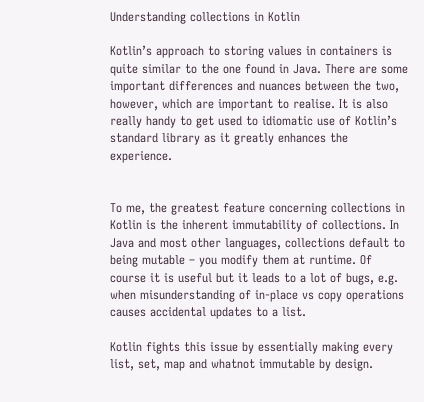Understanding collections in Kotlin

Kotlin’s approach to storing values in containers is quite similar to the one found in Java. There are some important differences and nuances between the two, however, which are important to realise. It is also really handy to get used to idiomatic use of Kotlin’s standard library as it greatly enhances the experience.


To me, the greatest feature concerning collections in Kotlin is the inherent immutability of collections. In Java and most other languages, collections default to being mutable – you modify them at runtime. Of course it is useful but it leads to a lot of bugs, e.g. when misunderstanding of in-place vs copy operations causes accidental updates to a list.

Kotlin fights this issue by essentially making every list, set, map and whatnot immutable by design.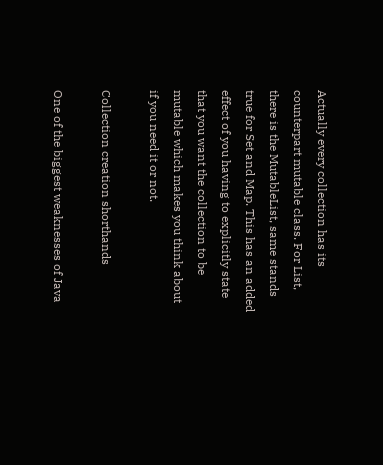Actually every collection has its counterpart mutable class. For List, there is the MutableList, same stands true for Set and Map. This has an added effect of you having to explicitly state that you want the collection to be mutable which makes you think about if you need it or not.

Collection creation shorthands

One of the biggest weaknesses of Java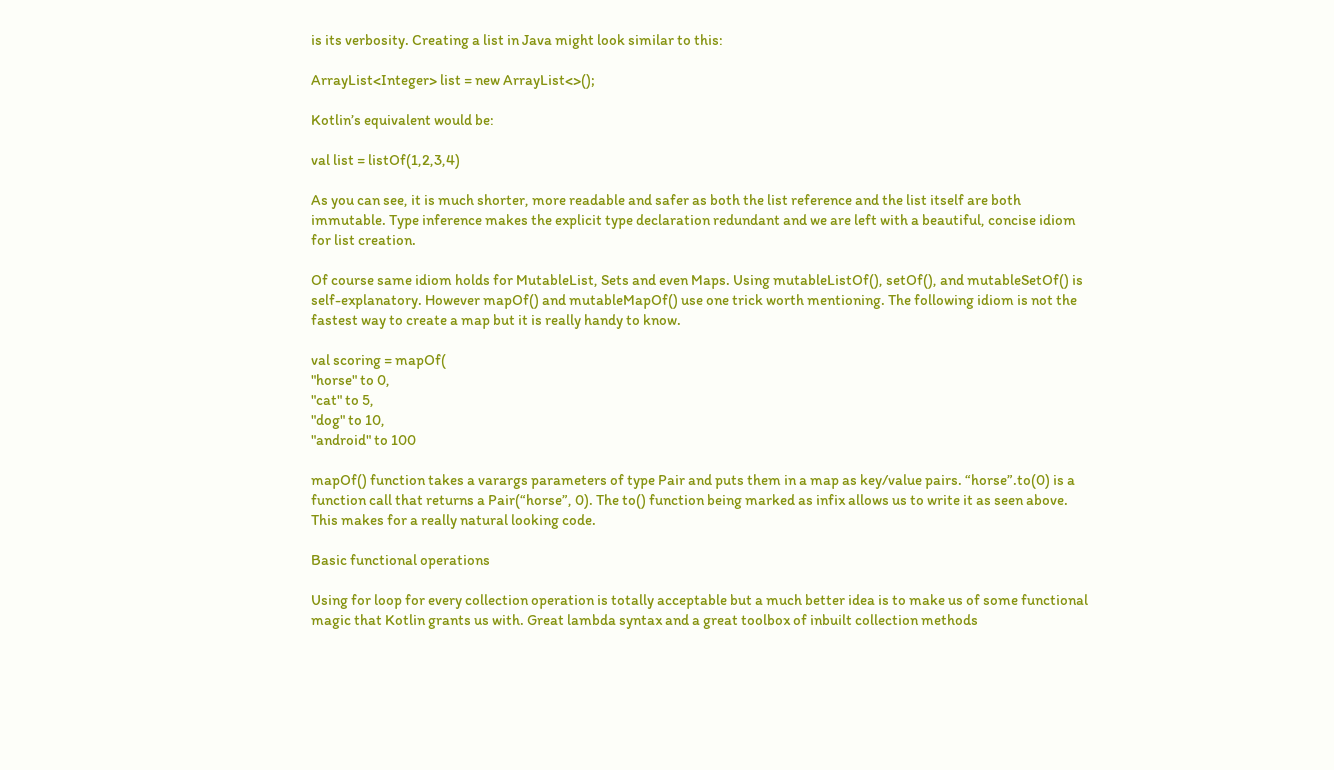is its verbosity. Creating a list in Java might look similar to this:

ArrayList<Integer> list = new ArrayList<>();

Kotlin’s equivalent would be:

val list = listOf(1,2,3,4)

As you can see, it is much shorter, more readable and safer as both the list reference and the list itself are both immutable. Type inference makes the explicit type declaration redundant and we are left with a beautiful, concise idiom for list creation.

Of course same idiom holds for MutableList, Sets and even Maps. Using mutableListOf(), setOf(), and mutableSetOf() is self-explanatory. However mapOf() and mutableMapOf() use one trick worth mentioning. The following idiom is not the fastest way to create a map but it is really handy to know.

val scoring = mapOf(
"horse" to 0,
"cat" to 5,
"dog" to 10,
"android" to 100

mapOf() function takes a varargs parameters of type Pair and puts them in a map as key/value pairs. “horse”.to(0) is a function call that returns a Pair(“horse”, 0). The to() function being marked as infix allows us to write it as seen above. This makes for a really natural looking code.

Basic functional operations

Using for loop for every collection operation is totally acceptable but a much better idea is to make us of some functional magic that Kotlin grants us with. Great lambda syntax and a great toolbox of inbuilt collection methods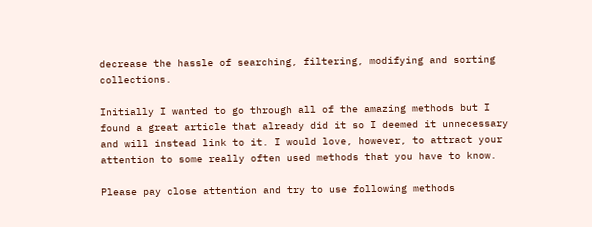decrease the hassle of searching, filtering, modifying and sorting collections.

Initially I wanted to go through all of the amazing methods but I found a great article that already did it so I deemed it unnecessary and will instead link to it. I would love, however, to attract your attention to some really often used methods that you have to know.

Please pay close attention and try to use following methods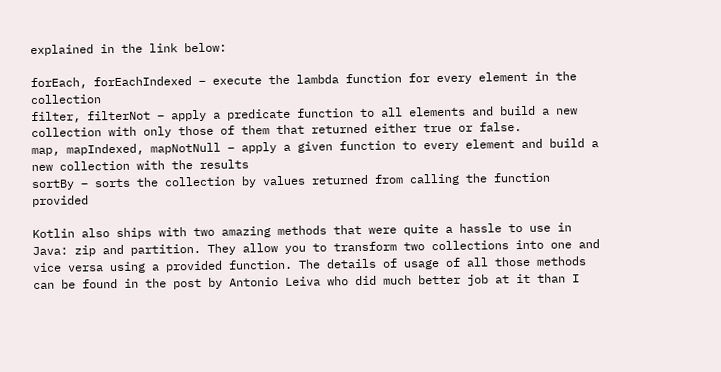explained in the link below:

forEach, forEachIndexed – execute the lambda function for every element in the collection
filter, filterNot – apply a predicate function to all elements and build a new collection with only those of them that returned either true or false.
map, mapIndexed, mapNotNull – apply a given function to every element and build a new collection with the results
sortBy – sorts the collection by values returned from calling the function provided

Kotlin also ships with two amazing methods that were quite a hassle to use in Java: zip and partition. They allow you to transform two collections into one and vice versa using a provided function. The details of usage of all those methods can be found in the post by Antonio Leiva who did much better job at it than I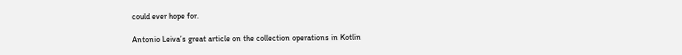could ever hope for.

Antonio Leiva’s great article on the collection operations in Kotlin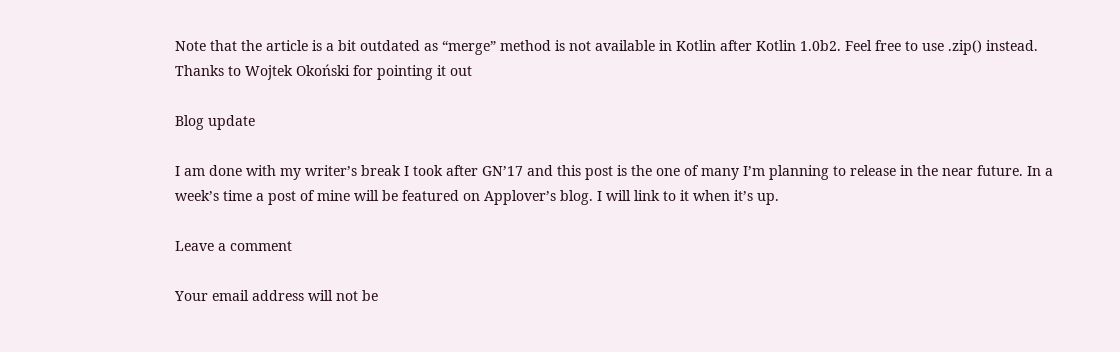Note that the article is a bit outdated as “merge” method is not available in Kotlin after Kotlin 1.0b2. Feel free to use .zip() instead. Thanks to Wojtek Okoński for pointing it out

Blog update

I am done with my writer’s break I took after GN’17 and this post is the one of many I’m planning to release in the near future. In a week’s time a post of mine will be featured on Applover’s blog. I will link to it when it’s up.

Leave a comment

Your email address will not be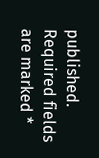published. Required fields are marked *